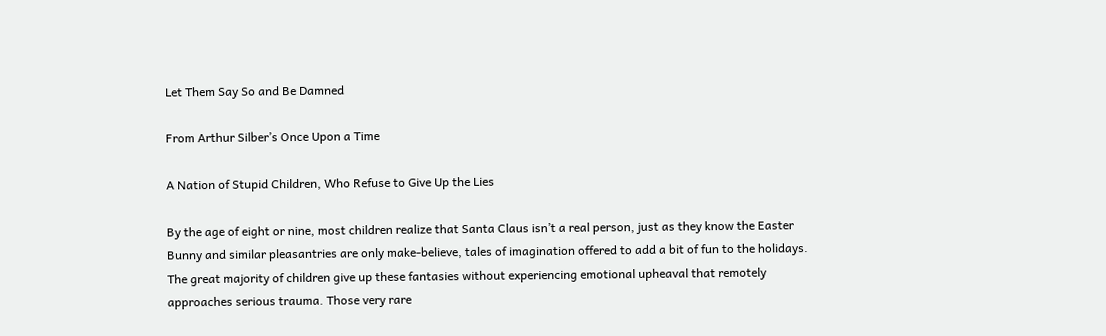Let Them Say So and Be Damned

From Arthur Silber’s Once Upon a Time

A Nation of Stupid Children, Who Refuse to Give Up the Lies

By the age of eight or nine, most children realize that Santa Claus isn’t a real person, just as they know the Easter Bunny and similar pleasantries are only make-believe, tales of imagination offered to add a bit of fun to the holidays. The great majority of children give up these fantasies without experiencing emotional upheaval that remotely approaches serious trauma. Those very rare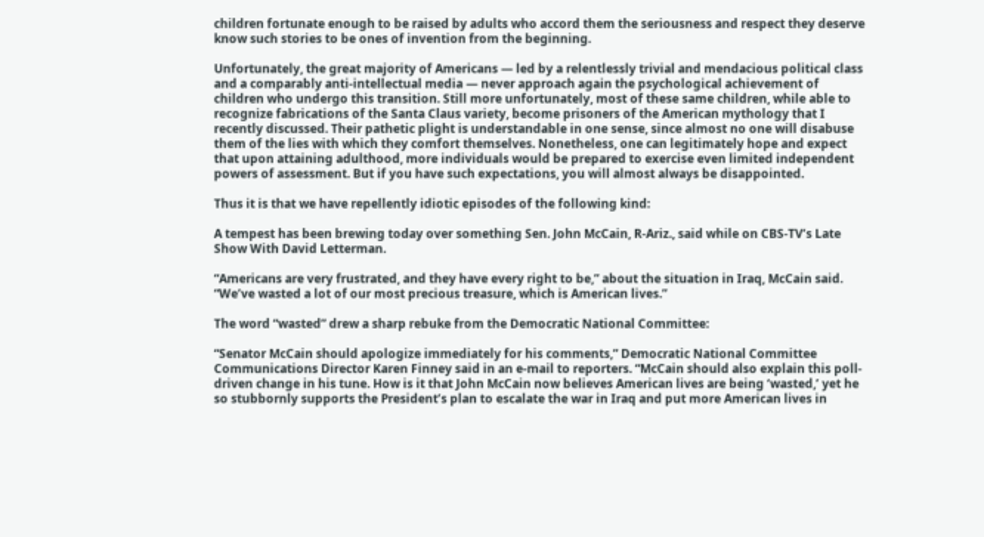children fortunate enough to be raised by adults who accord them the seriousness and respect they deserve know such stories to be ones of invention from the beginning.

Unfortunately, the great majority of Americans — led by a relentlessly trivial and mendacious political class and a comparably anti-intellectual media — never approach again the psychological achievement of children who undergo this transition. Still more unfortunately, most of these same children, while able to recognize fabrications of the Santa Claus variety, become prisoners of the American mythology that I recently discussed. Their pathetic plight is understandable in one sense, since almost no one will disabuse them of the lies with which they comfort themselves. Nonetheless, one can legitimately hope and expect that upon attaining adulthood, more individuals would be prepared to exercise even limited independent powers of assessment. But if you have such expectations, you will almost always be disappointed.

Thus it is that we have repellently idiotic episodes of the following kind:

A tempest has been brewing today over something Sen. John McCain, R-Ariz., said while on CBS-TV’s Late Show With David Letterman.

“Americans are very frustrated, and they have every right to be,” about the situation in Iraq, McCain said. “We’ve wasted a lot of our most precious treasure, which is American lives.”

The word “wasted” drew a sharp rebuke from the Democratic National Committee:

“Senator McCain should apologize immediately for his comments,” Democratic National Committee Communications Director Karen Finney said in an e-mail to reporters. “McCain should also explain this poll-driven change in his tune. How is it that John McCain now believes American lives are being ‘wasted,’ yet he so stubbornly supports the President’s plan to escalate the war in Iraq and put more American lives in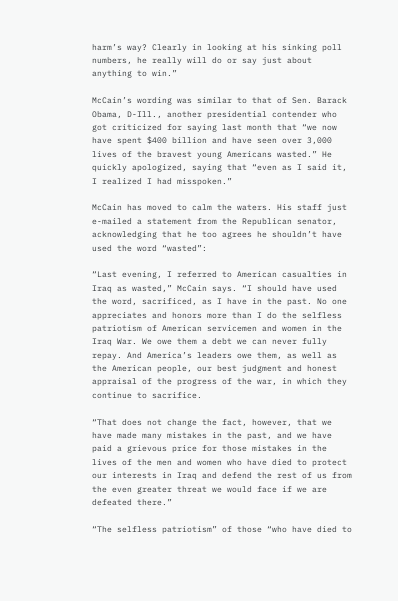harm’s way? Clearly in looking at his sinking poll numbers, he really will do or say just about anything to win.”

McCain’s wording was similar to that of Sen. Barack Obama, D-Ill., another presidential contender who got criticized for saying last month that “we now have spent $400 billion and have seen over 3,000 lives of the bravest young Americans wasted.” He quickly apologized, saying that “even as I said it, I realized I had misspoken.”

McCain has moved to calm the waters. His staff just e-mailed a statement from the Republican senator, acknowledging that he too agrees he shouldn’t have used the word “wasted”:

“Last evening, I referred to American casualties in Iraq as wasted,” McCain says. “I should have used the word, sacrificed, as I have in the past. No one appreciates and honors more than I do the selfless patriotism of American servicemen and women in the Iraq War. We owe them a debt we can never fully repay. And America’s leaders owe them, as well as the American people, our best judgment and honest appraisal of the progress of the war, in which they continue to sacrifice.

“That does not change the fact, however, that we have made many mistakes in the past, and we have paid a grievous price for those mistakes in the lives of the men and women who have died to protect our interests in Iraq and defend the rest of us from the even greater threat we would face if we are defeated there.”

“The selfless patriotism” of those “who have died to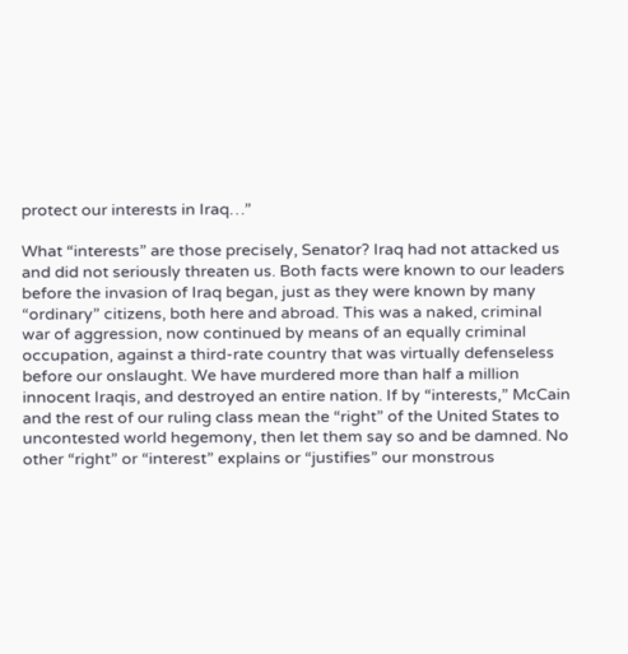protect our interests in Iraq…”

What “interests” are those precisely, Senator? Iraq had not attacked us and did not seriously threaten us. Both facts were known to our leaders before the invasion of Iraq began, just as they were known by many “ordinary” citizens, both here and abroad. This was a naked, criminal war of aggression, now continued by means of an equally criminal occupation, against a third-rate country that was virtually defenseless before our onslaught. We have murdered more than half a million innocent Iraqis, and destroyed an entire nation. If by “interests,” McCain and the rest of our ruling class mean the “right” of the United States to uncontested world hegemony, then let them say so and be damned. No other “right” or “interest” explains or “justifies” our monstrous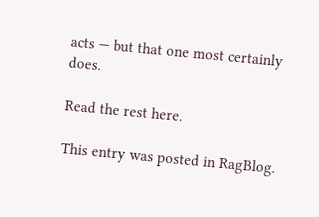acts — but that one most certainly does.

Read the rest here.

This entry was posted in RagBlog.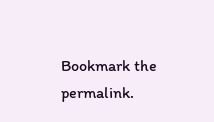Bookmark the permalink.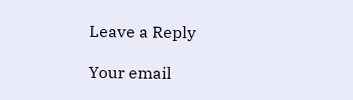Leave a Reply

Your email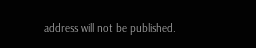address will not be published.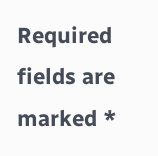Required fields are marked *